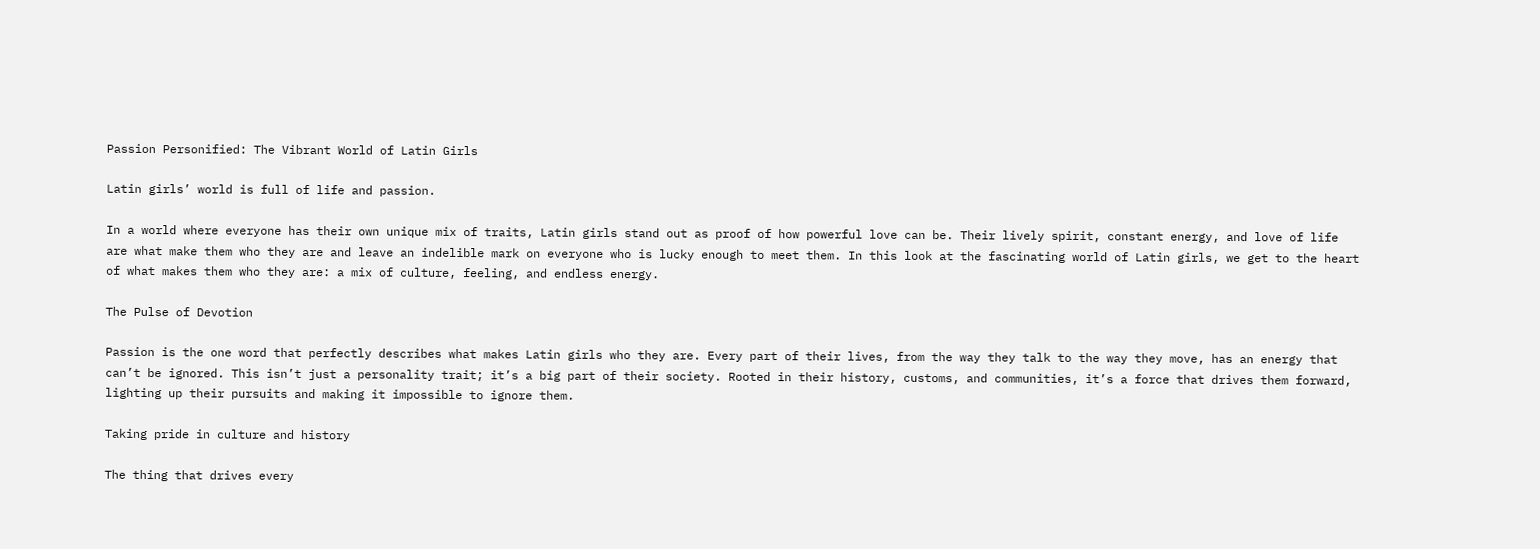Passion Personified: The Vibrant World of Latin Girls

Latin girls’ world is full of life and passion.

In a world where everyone has their own unique mix of traits, Latin girls stand out as proof of how powerful love can be. Their lively spirit, constant energy, and love of life are what make them who they are and leave an indelible mark on everyone who is lucky enough to meet them. In this look at the fascinating world of Latin girls, we get to the heart of what makes them who they are: a mix of culture, feeling, and endless energy.

The Pulse of Devotion

Passion is the one word that perfectly describes what makes Latin girls who they are. Every part of their lives, from the way they talk to the way they move, has an energy that can’t be ignored. This isn’t just a personality trait; it’s a big part of their society. Rooted in their history, customs, and communities, it’s a force that drives them forward, lighting up their pursuits and making it impossible to ignore them.

Taking pride in culture and history

The thing that drives every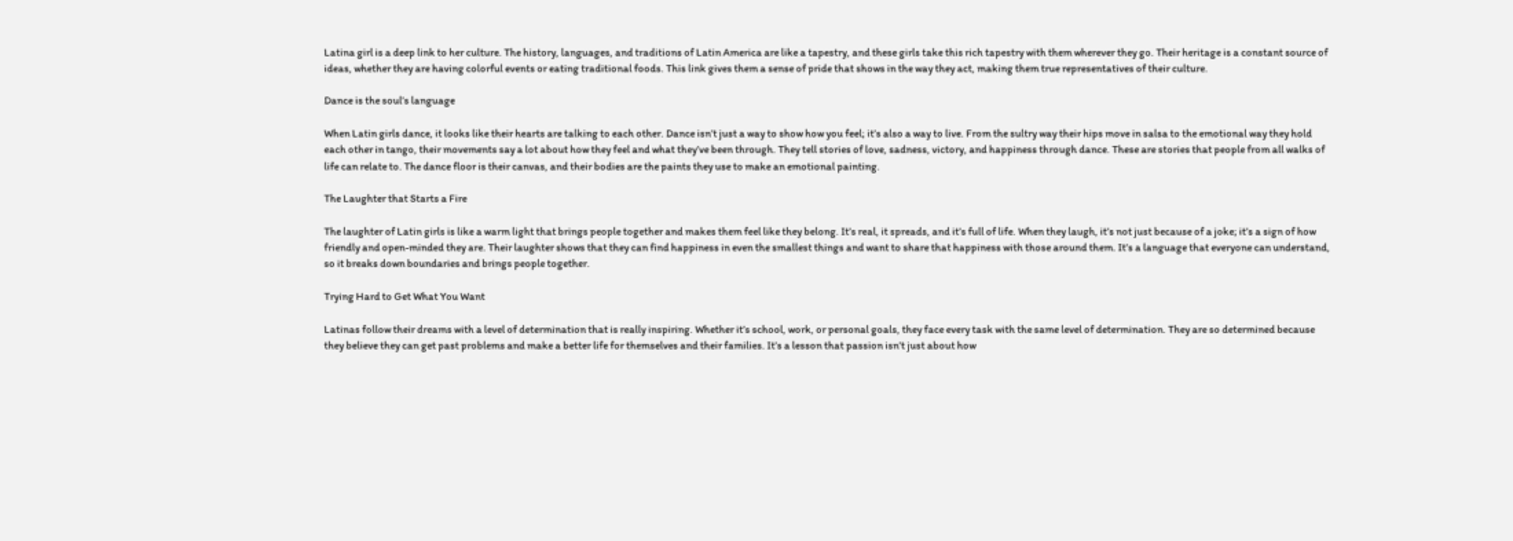Latina girl is a deep link to her culture. The history, languages, and traditions of Latin America are like a tapestry, and these girls take this rich tapestry with them wherever they go. Their heritage is a constant source of ideas, whether they are having colorful events or eating traditional foods. This link gives them a sense of pride that shows in the way they act, making them true representatives of their culture.

Dance is the soul’s language

When Latin girls dance, it looks like their hearts are talking to each other. Dance isn’t just a way to show how you feel; it’s also a way to live. From the sultry way their hips move in salsa to the emotional way they hold each other in tango, their movements say a lot about how they feel and what they’ve been through. They tell stories of love, sadness, victory, and happiness through dance. These are stories that people from all walks of life can relate to. The dance floor is their canvas, and their bodies are the paints they use to make an emotional painting.

The Laughter that Starts a Fire

The laughter of Latin girls is like a warm light that brings people together and makes them feel like they belong. It’s real, it spreads, and it’s full of life. When they laugh, it’s not just because of a joke; it’s a sign of how friendly and open-minded they are. Their laughter shows that they can find happiness in even the smallest things and want to share that happiness with those around them. It’s a language that everyone can understand, so it breaks down boundaries and brings people together.

Trying Hard to Get What You Want

Latinas follow their dreams with a level of determination that is really inspiring. Whether it’s school, work, or personal goals, they face every task with the same level of determination. They are so determined because they believe they can get past problems and make a better life for themselves and their families. It’s a lesson that passion isn’t just about how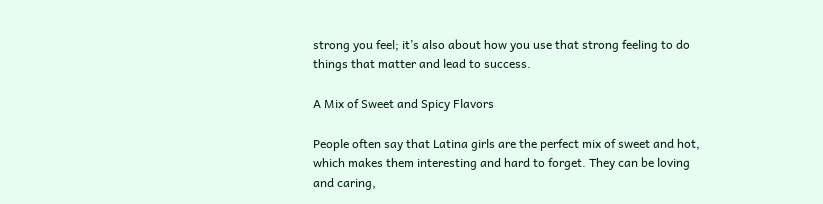strong you feel; it’s also about how you use that strong feeling to do things that matter and lead to success.

A Mix of Sweet and Spicy Flavors

People often say that Latina girls are the perfect mix of sweet and hot, which makes them interesting and hard to forget. They can be loving and caring,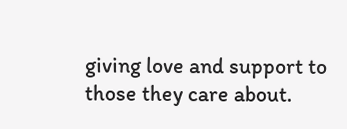giving love and support to those they care about.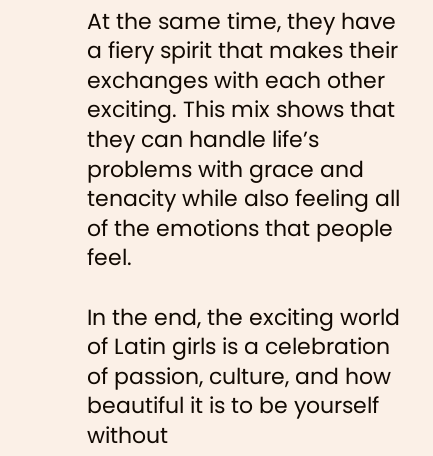At the same time, they have a fiery spirit that makes their exchanges with each other exciting. This mix shows that they can handle life’s problems with grace and tenacity while also feeling all of the emotions that people feel.

In the end, the exciting world of Latin girls is a celebration of passion, culture, and how beautiful it is to be yourself without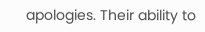apologies. Their ability to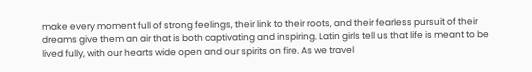make every moment full of strong feelings, their link to their roots, and their fearless pursuit of their dreams give them an air that is both captivating and inspiring. Latin girls tell us that life is meant to be lived fully, with our hearts wide open and our spirits on fire. As we travel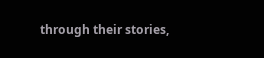through their stories,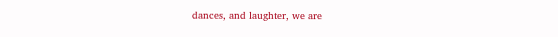dances, and laughter, we are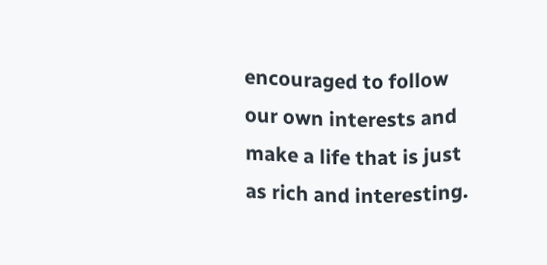encouraged to follow our own interests and make a life that is just as rich and interesting.